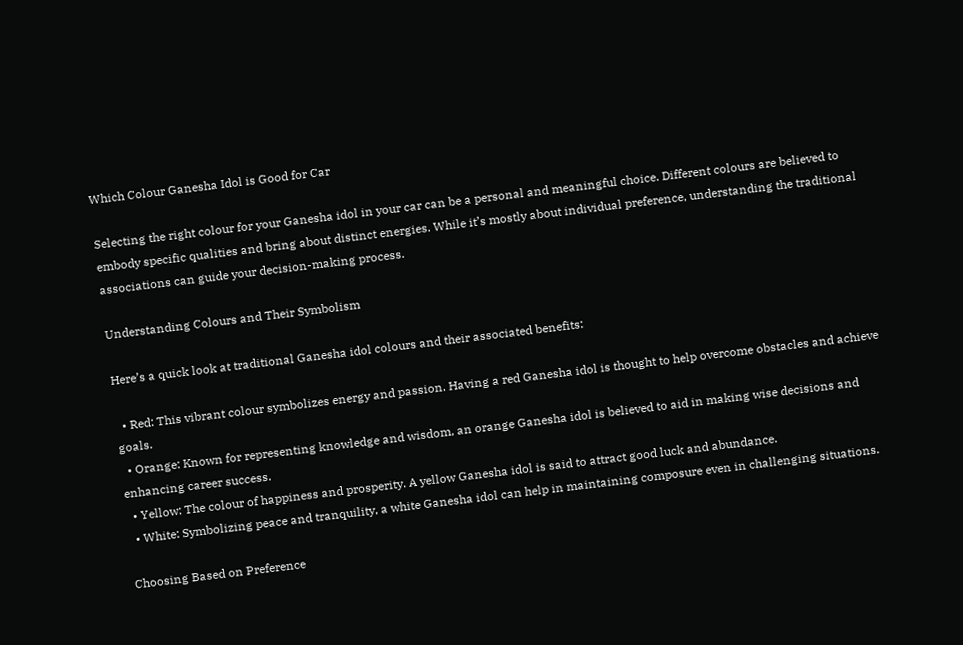Which Colour Ganesha Idol is Good for Car

Selecting the right colour for your Ganesha idol in your car can be a personal and meaningful choice. Different colours are believed to embody specific qualities and bring about distinct energies. While it’s mostly about individual preference, understanding the traditional associations can guide your decision-making process.

Understanding Colours and Their Symbolism

Here’s a quick look at traditional Ganesha idol colours and their associated benefits:

  • Red: This vibrant colour symbolizes energy and passion. Having a red Ganesha idol is thought to help overcome obstacles and achieve goals.
  • Orange: Known for representing knowledge and wisdom, an orange Ganesha idol is believed to aid in making wise decisions and enhancing career success.
  • Yellow: The colour of happiness and prosperity. A yellow Ganesha idol is said to attract good luck and abundance.
  • White: Symbolizing peace and tranquility, a white Ganesha idol can help in maintaining composure even in challenging situations.

Choosing Based on Preference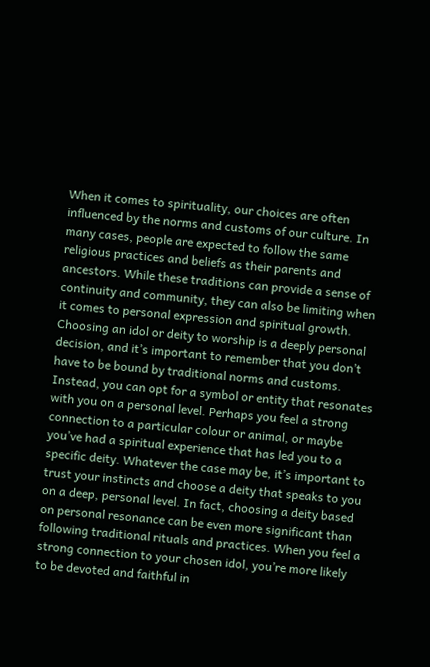When it comes to spirituality, our choices are often influenced by the norms and customs of our culture. In many cases, people are expected to follow the same religious practices and beliefs as their parents and ancestors. While these traditions can provide a sense of continuity and community, they can also be limiting when it comes to personal expression and spiritual growth. Choosing an idol or deity to worship is a deeply personal decision, and it’s important to remember that you don’t have to be bound by traditional norms and customs. Instead, you can opt for a symbol or entity that resonates with you on a personal level. Perhaps you feel a strong connection to a particular colour or animal, or maybe you’ve had a spiritual experience that has led you to a specific deity. Whatever the case may be, it’s important to trust your instincts and choose a deity that speaks to you on a deep, personal level. In fact, choosing a deity based on personal resonance can be even more significant than following traditional rituals and practices. When you feel a strong connection to your chosen idol, you’re more likely to be devoted and faithful in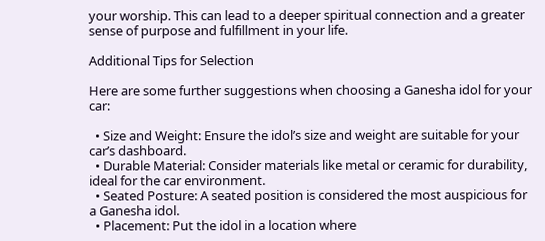your worship. This can lead to a deeper spiritual connection and a greater sense of purpose and fulfillment in your life.

Additional Tips for Selection

Here are some further suggestions when choosing a Ganesha idol for your car:

  • Size and Weight: Ensure the idol’s size and weight are suitable for your car’s dashboard.
  • Durable Material: Consider materials like metal or ceramic for durability, ideal for the car environment.
  • Seated Posture: A seated position is considered the most auspicious for a Ganesha idol.
  • Placement: Put the idol in a location where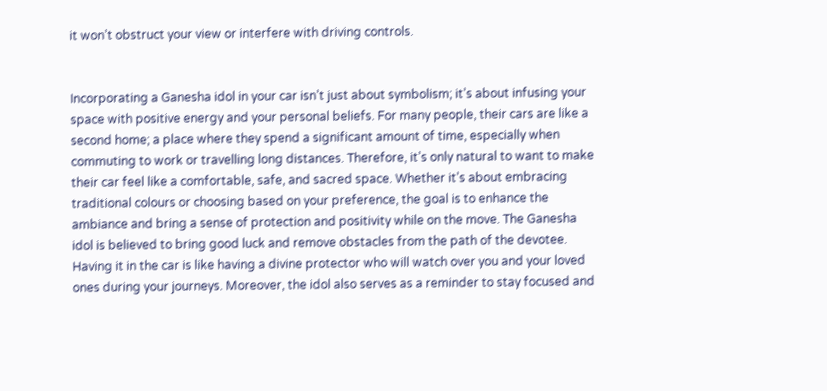it won’t obstruct your view or interfere with driving controls.


Incorporating a Ganesha idol in your car isn’t just about symbolism; it’s about infusing your space with positive energy and your personal beliefs. For many people, their cars are like a second home; a place where they spend a significant amount of time, especially when commuting to work or travelling long distances. Therefore, it’s only natural to want to make their car feel like a comfortable, safe, and sacred space. Whether it’s about embracing traditional colours or choosing based on your preference, the goal is to enhance the ambiance and bring a sense of protection and positivity while on the move. The Ganesha idol is believed to bring good luck and remove obstacles from the path of the devotee. Having it in the car is like having a divine protector who will watch over you and your loved ones during your journeys. Moreover, the idol also serves as a reminder to stay focused and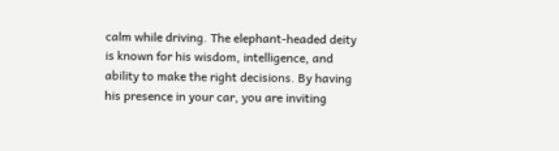calm while driving. The elephant-headed deity is known for his wisdom, intelligence, and ability to make the right decisions. By having his presence in your car, you are inviting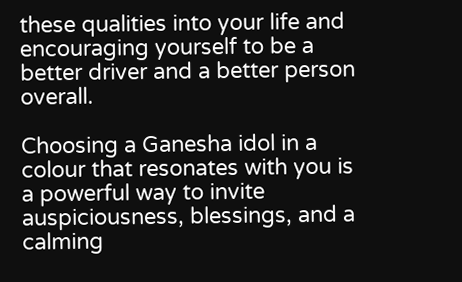these qualities into your life and encouraging yourself to be a better driver and a better person overall.

Choosing a Ganesha idol in a colour that resonates with you is a powerful way to invite auspiciousness, blessings, and a calming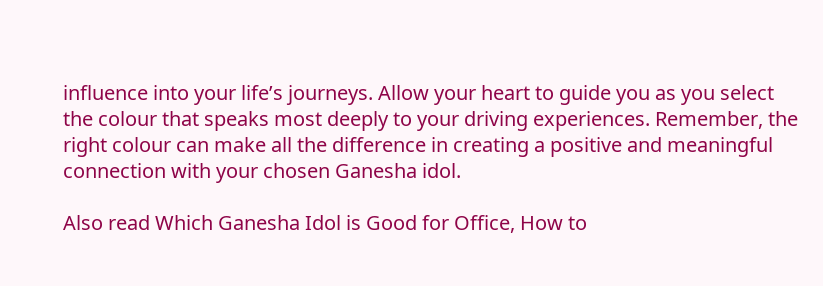influence into your life’s journeys. Allow your heart to guide you as you select the colour that speaks most deeply to your driving experiences. Remember, the right colour can make all the difference in creating a positive and meaningful connection with your chosen Ganesha idol.

Also read Which Ganesha Idol is Good for Office, How to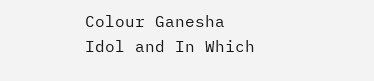Colour Ganesha Idol and In Which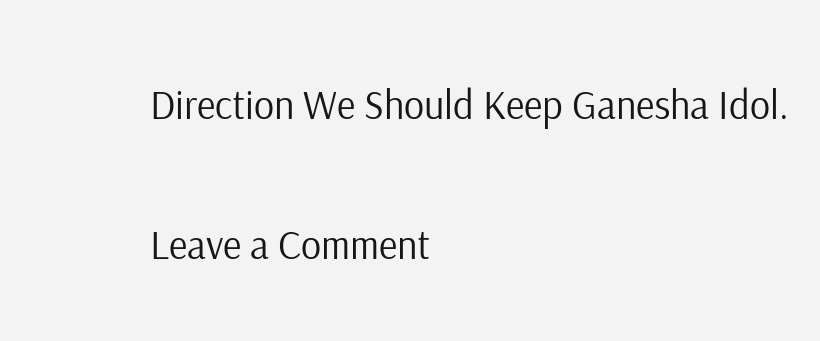Direction We Should Keep Ganesha Idol.

Leave a Comment